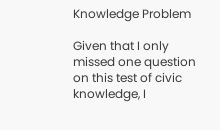Knowledge Problem

Given that I only missed one question on this test of civic knowledge, I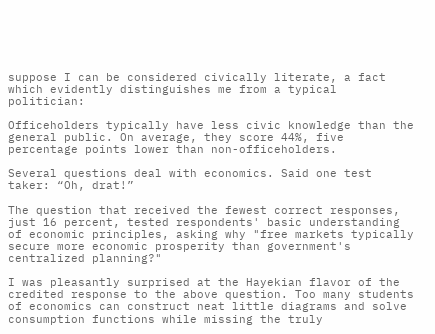suppose I can be considered civically literate, a fact which evidently distinguishes me from a typical politician:

Officeholders typically have less civic knowledge than the general public. On average, they score 44%, five percentage points lower than non-officeholders.

Several questions deal with economics. Said one test taker: “Oh, drat!”

The question that received the fewest correct responses, just 16 percent, tested respondents' basic understanding of economic principles, asking why "free markets typically secure more economic prosperity than government's centralized planning?"

I was pleasantly surprised at the Hayekian flavor of the credited response to the above question. Too many students of economics can construct neat little diagrams and solve consumption functions while missing the truly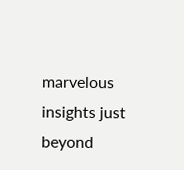marvelous insights just beyond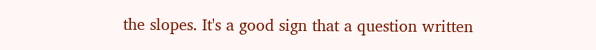the slopes. It's a good sign that a question written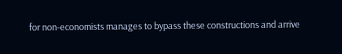for non-economists manages to bypass these constructions and arrive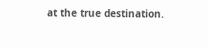at the true destination.